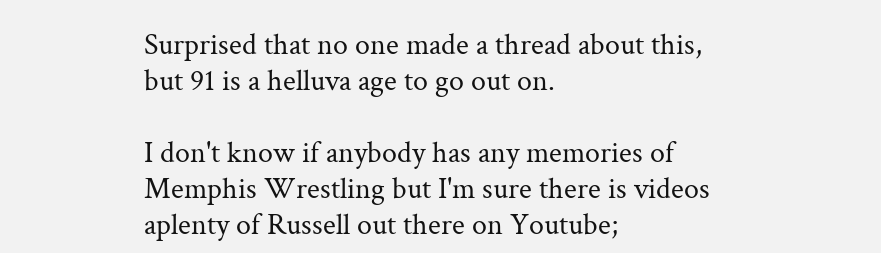Surprised that no one made a thread about this, but 91 is a helluva age to go out on.

I don't know if anybody has any memories of Memphis Wrestling but I'm sure there is videos aplenty of Russell out there on Youtube;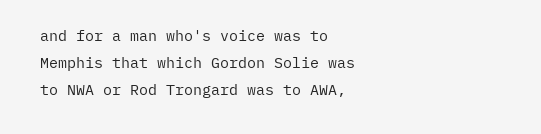and for a man who's voice was to Memphis that which Gordon Solie was to NWA or Rod Trongard was to AWA,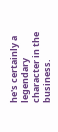he's certainly a legendary character in the business.